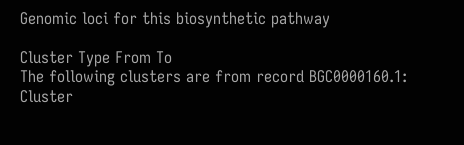Genomic loci for this biosynthetic pathway

Cluster Type From To
The following clusters are from record BGC0000160.1:
Cluster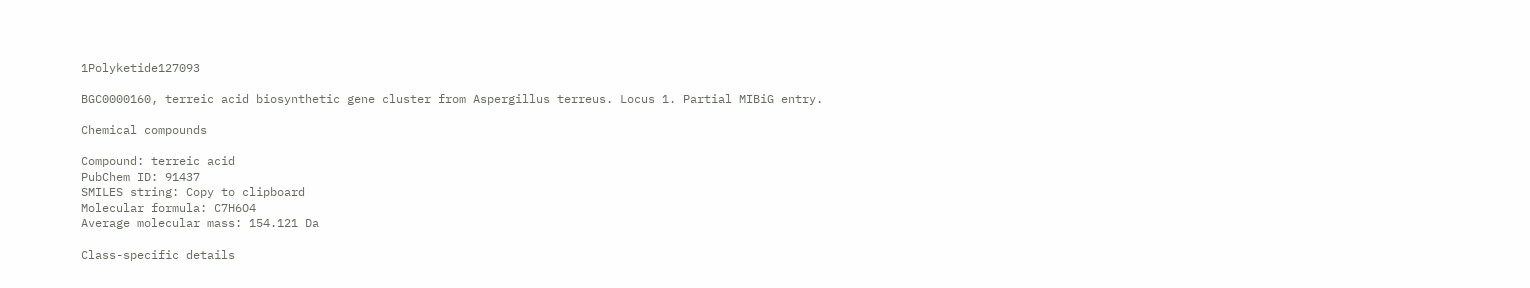1Polyketide127093

BGC0000160, terreic acid biosynthetic gene cluster from Aspergillus terreus. Locus 1. Partial MIBiG entry.

Chemical compounds

Compound: terreic acid
PubChem ID: 91437
SMILES string: Copy to clipboard
Molecular formula: C7H6O4
Average molecular mass: 154.121 Da

Class-specific details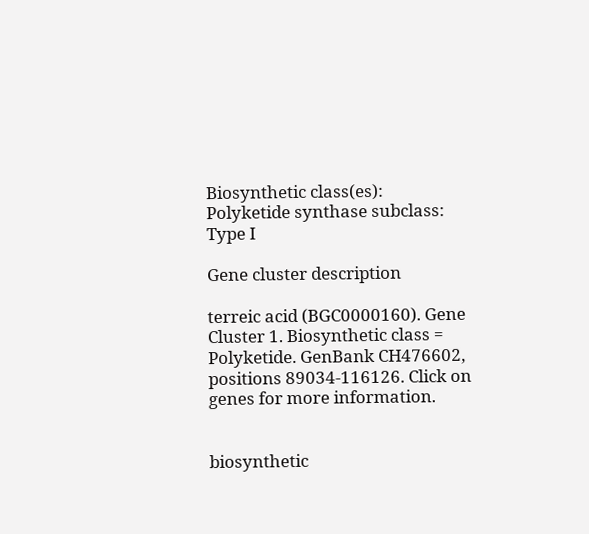Biosynthetic class(es):
Polyketide synthase subclass:
Type I

Gene cluster description

terreic acid (BGC0000160). Gene Cluster 1. Biosynthetic class = Polyketide. GenBank CH476602, positions 89034-116126. Click on genes for more information.


biosynthetic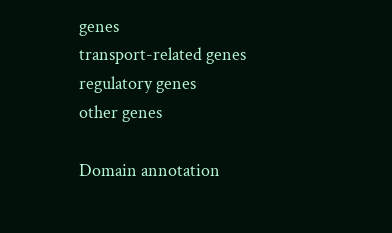genes
transport-related genes
regulatory genes
other genes

Domain annotation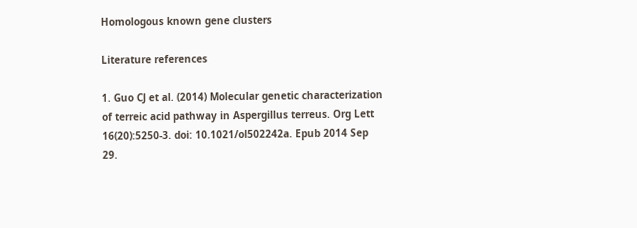Homologous known gene clusters

Literature references

1. Guo CJ et al. (2014) Molecular genetic characterization of terreic acid pathway in Aspergillus terreus. Org Lett 16(20):5250-3. doi: 10.1021/ol502242a. Epub 2014 Sep 29.